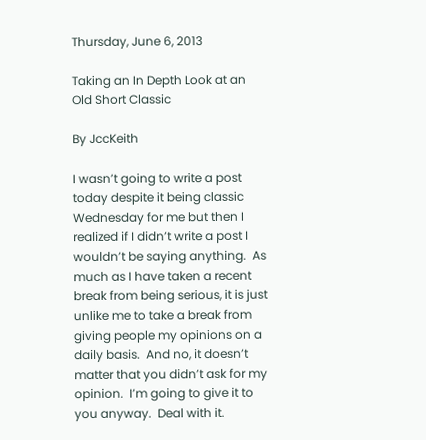Thursday, June 6, 2013

Taking an In Depth Look at an Old Short Classic

By JccKeith

I wasn’t going to write a post today despite it being classic Wednesday for me but then I realized if I didn’t write a post I wouldn’t be saying anything.  As much as I have taken a recent break from being serious, it is just unlike me to take a break from giving people my opinions on a daily basis.  And no, it doesn’t matter that you didn’t ask for my opinion.  I’m going to give it to you anyway.  Deal with it.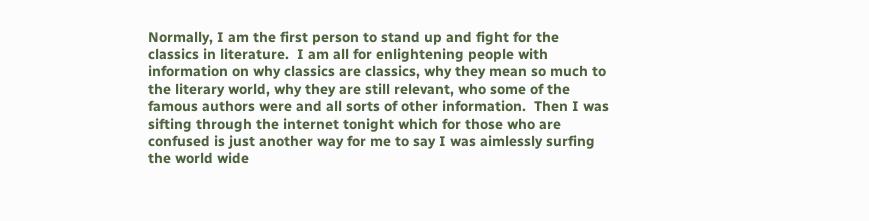Normally, I am the first person to stand up and fight for the classics in literature.  I am all for enlightening people with information on why classics are classics, why they mean so much to the literary world, why they are still relevant, who some of the famous authors were and all sorts of other information.  Then I was sifting through the internet tonight which for those who are confused is just another way for me to say I was aimlessly surfing the world wide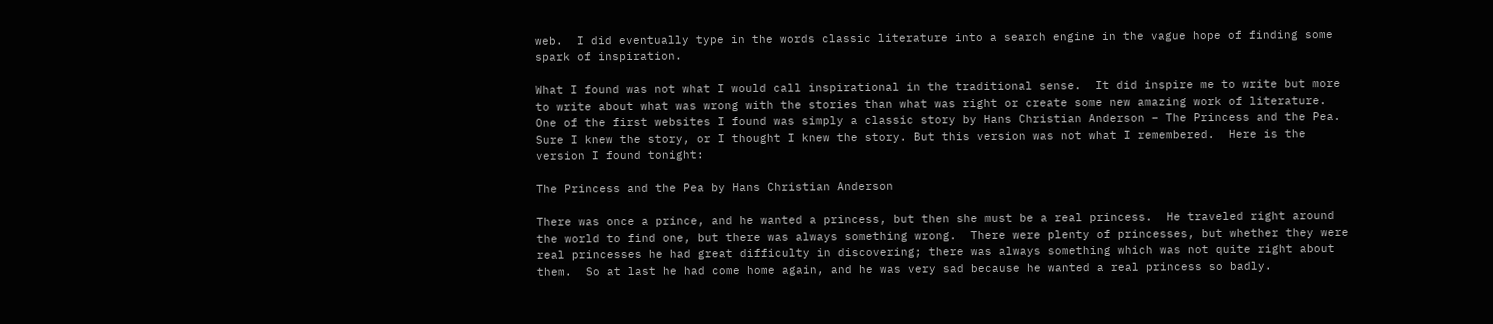web.  I did eventually type in the words classic literature into a search engine in the vague hope of finding some spark of inspiration.

What I found was not what I would call inspirational in the traditional sense.  It did inspire me to write but more to write about what was wrong with the stories than what was right or create some new amazing work of literature.  One of the first websites I found was simply a classic story by Hans Christian Anderson – The Princess and the Pea.  Sure I knew the story, or I thought I knew the story. But this version was not what I remembered.  Here is the version I found tonight:

The Princess and the Pea by Hans Christian Anderson

There was once a prince, and he wanted a princess, but then she must be a real princess.  He traveled right around the world to find one, but there was always something wrong.  There were plenty of princesses, but whether they were real princesses he had great difficulty in discovering; there was always something which was not quite right about them.  So at last he had come home again, and he was very sad because he wanted a real princess so badly.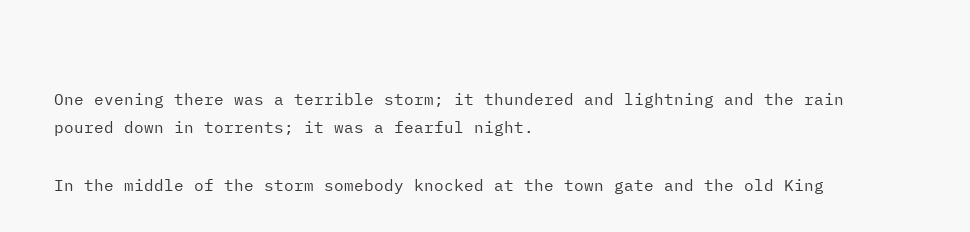One evening there was a terrible storm; it thundered and lightning and the rain poured down in torrents; it was a fearful night.

In the middle of the storm somebody knocked at the town gate and the old King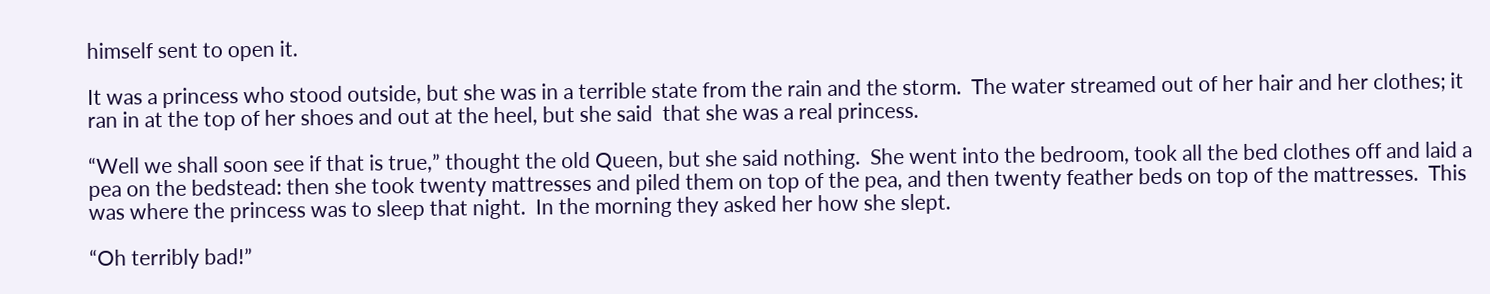himself sent to open it.

It was a princess who stood outside, but she was in a terrible state from the rain and the storm.  The water streamed out of her hair and her clothes; it ran in at the top of her shoes and out at the heel, but she said  that she was a real princess.

“Well we shall soon see if that is true,” thought the old Queen, but she said nothing.  She went into the bedroom, took all the bed clothes off and laid a pea on the bedstead: then she took twenty mattresses and piled them on top of the pea, and then twenty feather beds on top of the mattresses.  This was where the princess was to sleep that night.  In the morning they asked her how she slept.

“Oh terribly bad!”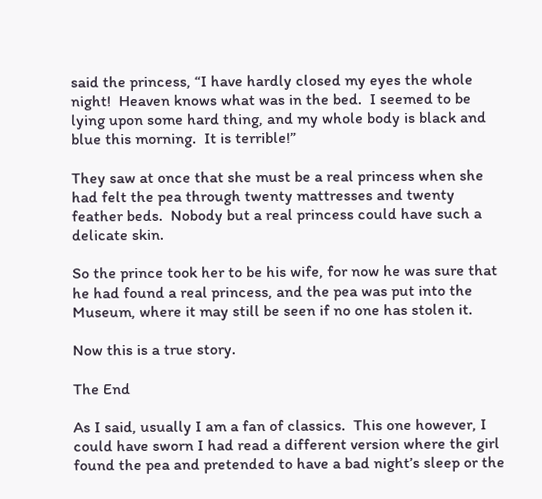said the princess, “I have hardly closed my eyes the whole night!  Heaven knows what was in the bed.  I seemed to be lying upon some hard thing, and my whole body is black and blue this morning.  It is terrible!”

They saw at once that she must be a real princess when she had felt the pea through twenty mattresses and twenty feather beds.  Nobody but a real princess could have such a delicate skin.

So the prince took her to be his wife, for now he was sure that he had found a real princess, and the pea was put into the Museum, where it may still be seen if no one has stolen it.

Now this is a true story.

The End

As I said, usually I am a fan of classics.  This one however, I could have sworn I had read a different version where the girl found the pea and pretended to have a bad night’s sleep or the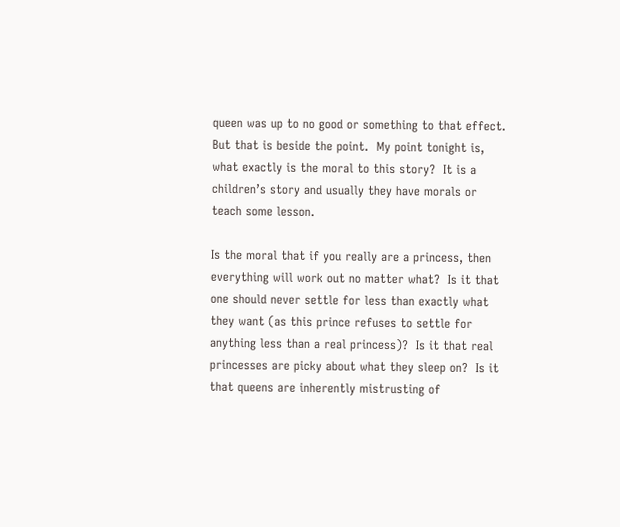queen was up to no good or something to that effect.  But that is beside the point.  My point tonight is, what exactly is the moral to this story?  It is a children’s story and usually they have morals or teach some lesson.

Is the moral that if you really are a princess, then everything will work out no matter what?  Is it that one should never settle for less than exactly what they want (as this prince refuses to settle for anything less than a real princess)?  Is it that real princesses are picky about what they sleep on?  Is it that queens are inherently mistrusting of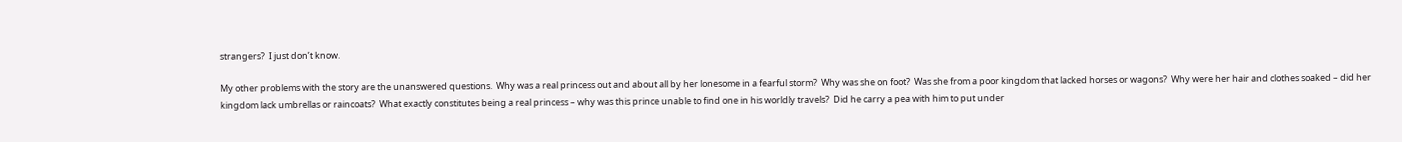strangers?  I just don’t know.

My other problems with the story are the unanswered questions.  Why was a real princess out and about all by her lonesome in a fearful storm?  Why was she on foot?  Was she from a poor kingdom that lacked horses or wagons?  Why were her hair and clothes soaked – did her kingdom lack umbrellas or raincoats?  What exactly constitutes being a real princess – why was this prince unable to find one in his worldly travels?  Did he carry a pea with him to put under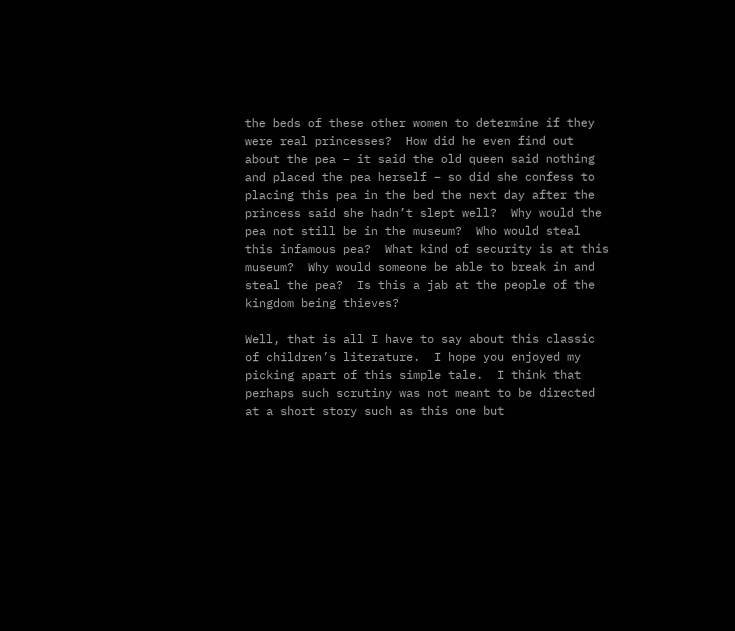the beds of these other women to determine if they were real princesses?  How did he even find out about the pea – it said the old queen said nothing and placed the pea herself – so did she confess to placing this pea in the bed the next day after the princess said she hadn’t slept well?  Why would the pea not still be in the museum?  Who would steal this infamous pea?  What kind of security is at this museum?  Why would someone be able to break in and steal the pea?  Is this a jab at the people of the kingdom being thieves?

Well, that is all I have to say about this classic of children’s literature.  I hope you enjoyed my picking apart of this simple tale.  I think that perhaps such scrutiny was not meant to be directed at a short story such as this one but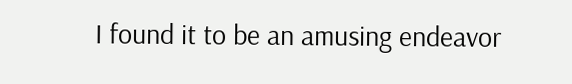I found it to be an amusing endeavor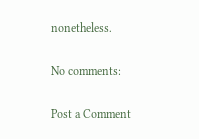nonetheless.

No comments:

Post a Comment